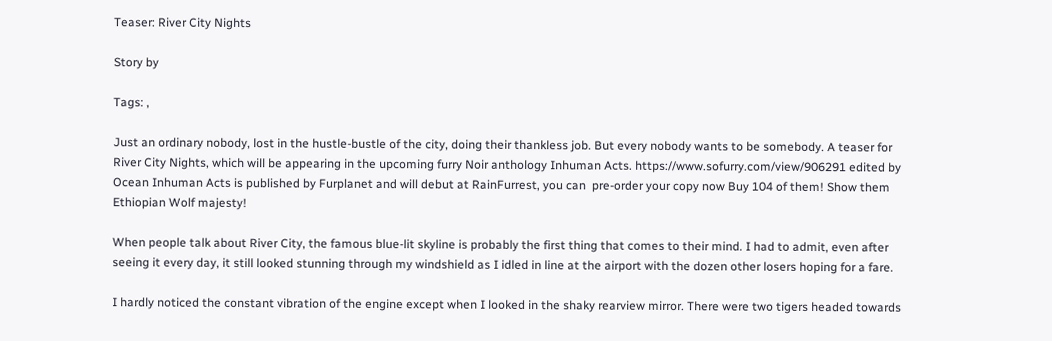Teaser: River City Nights

Story by

Tags: ,

Just an ordinary nobody, lost in the hustle-bustle of the city, doing their thankless job. But every nobody wants to be somebody. A teaser for River City Nights, which will be appearing in the upcoming furry Noir anthology Inhuman Acts. https://www.sofurry.com/view/906291 edited by Ocean Inhuman Acts is published by Furplanet and will debut at RainFurrest, you can  pre-order your copy now Buy 104 of them! Show them Ethiopian Wolf majesty!

When people talk about River City, the famous blue-lit skyline is probably the first thing that comes to their mind. I had to admit, even after seeing it every day, it still looked stunning through my windshield as I idled in line at the airport with the dozen other losers hoping for a fare.

I hardly noticed the constant vibration of the engine except when I looked in the shaky rearview mirror. There were two tigers headed towards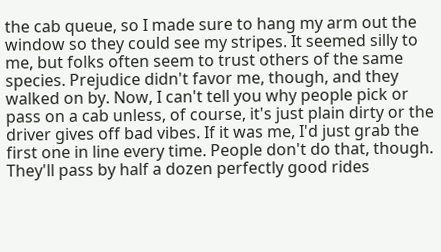the cab queue, so I made sure to hang my arm out the window so they could see my stripes. It seemed silly to me, but folks often seem to trust others of the same species. Prejudice didn't favor me, though, and they walked on by. Now, I can't tell you why people pick or pass on a cab unless, of course, it's just plain dirty or the driver gives off bad vibes. If it was me, I'd just grab the first one in line every time. People don't do that, though. They'll pass by half a dozen perfectly good rides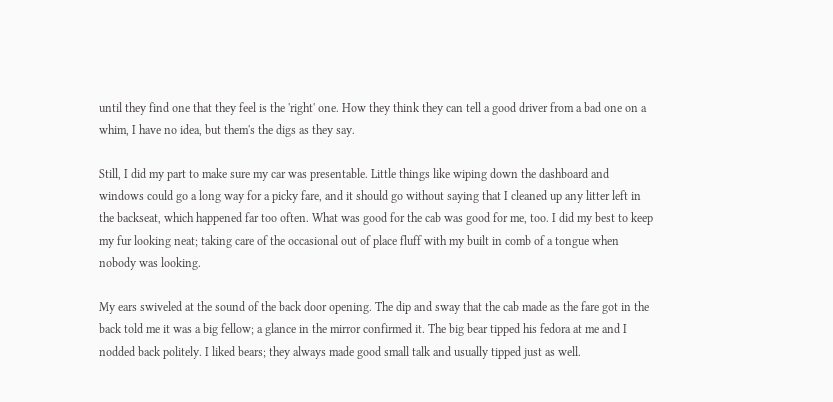until they find one that they feel is the 'right' one. How they think they can tell a good driver from a bad one on a whim, I have no idea, but them's the digs as they say.

Still, I did my part to make sure my car was presentable. Little things like wiping down the dashboard and windows could go a long way for a picky fare, and it should go without saying that I cleaned up any litter left in the backseat, which happened far too often. What was good for the cab was good for me, too. I did my best to keep my fur looking neat; taking care of the occasional out of place fluff with my built in comb of a tongue when nobody was looking.

My ears swiveled at the sound of the back door opening. The dip and sway that the cab made as the fare got in the back told me it was a big fellow; a glance in the mirror confirmed it. The big bear tipped his fedora at me and I nodded back politely. I liked bears; they always made good small talk and usually tipped just as well.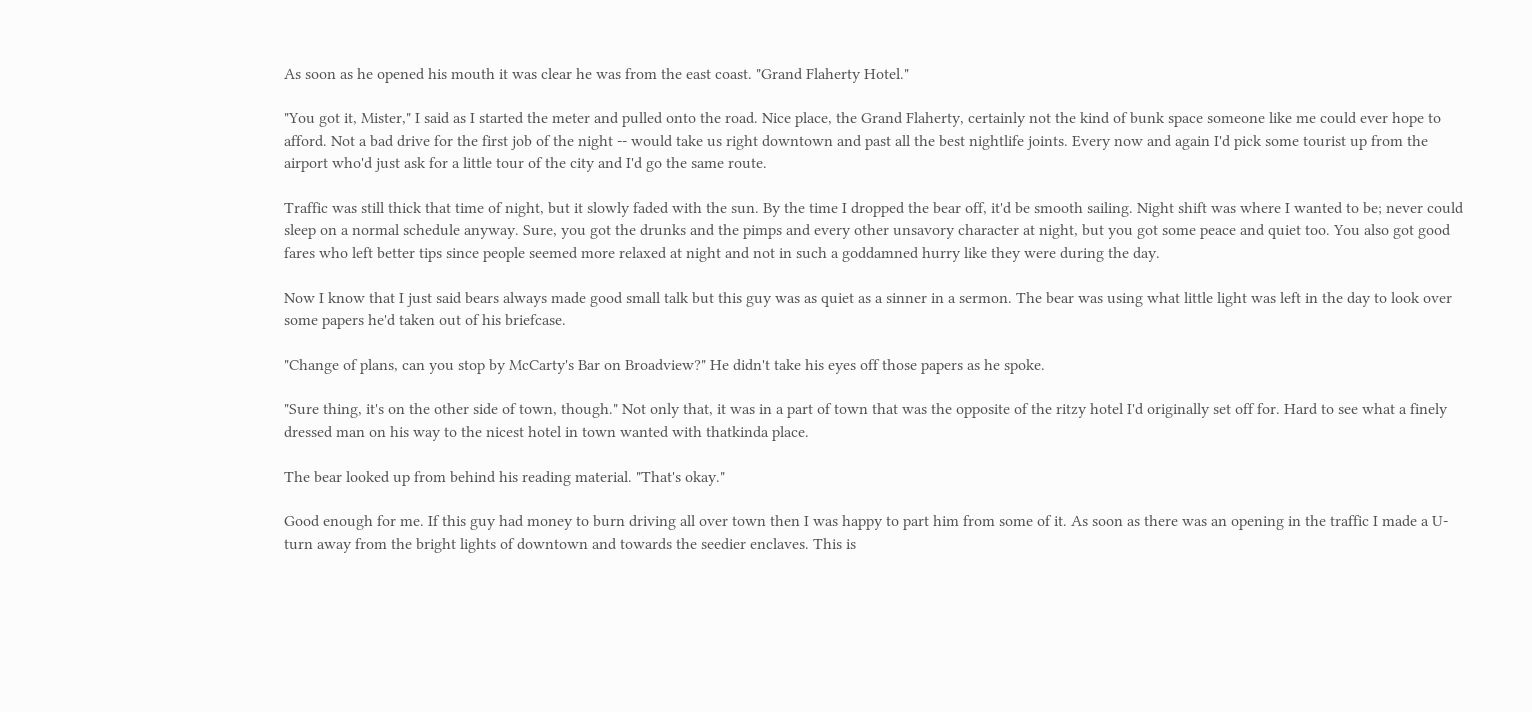As soon as he opened his mouth it was clear he was from the east coast. "Grand Flaherty Hotel."

"You got it, Mister," I said as I started the meter and pulled onto the road. Nice place, the Grand Flaherty, certainly not the kind of bunk space someone like me could ever hope to afford. Not a bad drive for the first job of the night -- would take us right downtown and past all the best nightlife joints. Every now and again I'd pick some tourist up from the airport who'd just ask for a little tour of the city and I'd go the same route.

Traffic was still thick that time of night, but it slowly faded with the sun. By the time I dropped the bear off, it'd be smooth sailing. Night shift was where I wanted to be; never could sleep on a normal schedule anyway. Sure, you got the drunks and the pimps and every other unsavory character at night, but you got some peace and quiet too. You also got good fares who left better tips since people seemed more relaxed at night and not in such a goddamned hurry like they were during the day.

Now I know that I just said bears always made good small talk but this guy was as quiet as a sinner in a sermon. The bear was using what little light was left in the day to look over some papers he'd taken out of his briefcase.

"Change of plans, can you stop by McCarty's Bar on Broadview?" He didn't take his eyes off those papers as he spoke.

"Sure thing, it's on the other side of town, though." Not only that, it was in a part of town that was the opposite of the ritzy hotel I'd originally set off for. Hard to see what a finely dressed man on his way to the nicest hotel in town wanted with thatkinda place.

The bear looked up from behind his reading material. "That's okay."

Good enough for me. If this guy had money to burn driving all over town then I was happy to part him from some of it. As soon as there was an opening in the traffic I made a U-turn away from the bright lights of downtown and towards the seedier enclaves. This is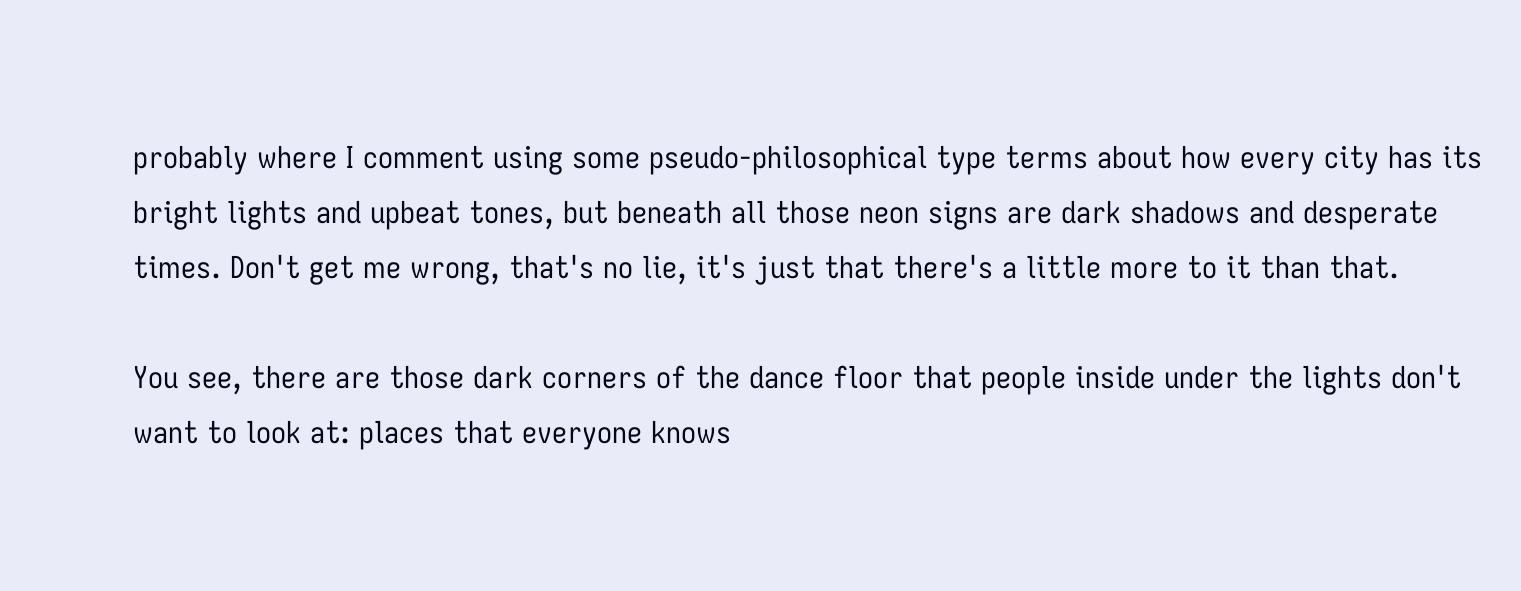probably where I comment using some pseudo-philosophical type terms about how every city has its bright lights and upbeat tones, but beneath all those neon signs are dark shadows and desperate times. Don't get me wrong, that's no lie, it's just that there's a little more to it than that.

You see, there are those dark corners of the dance floor that people inside under the lights don't want to look at: places that everyone knows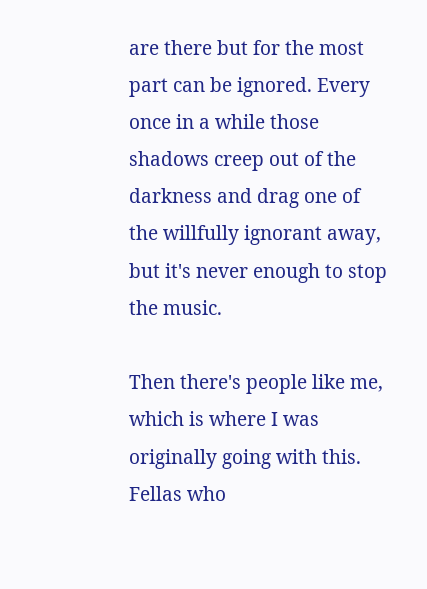are there but for the most part can be ignored. Every once in a while those shadows creep out of the darkness and drag one of the willfully ignorant away, but it's never enough to stop the music.

Then there's people like me, which is where I was originally going with this. Fellas who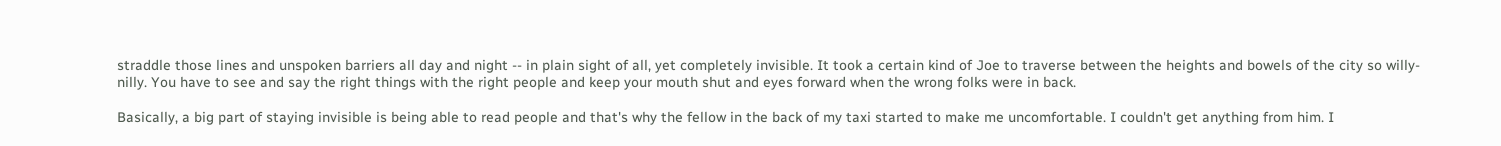straddle those lines and unspoken barriers all day and night -- in plain sight of all, yet completely invisible. It took a certain kind of Joe to traverse between the heights and bowels of the city so willy-nilly. You have to see and say the right things with the right people and keep your mouth shut and eyes forward when the wrong folks were in back.

Basically, a big part of staying invisible is being able to read people and that's why the fellow in the back of my taxi started to make me uncomfortable. I couldn't get anything from him. I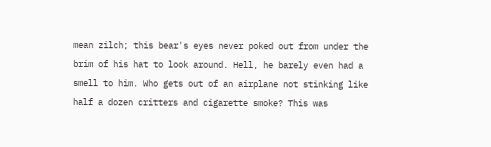mean zilch; this bear's eyes never poked out from under the brim of his hat to look around. Hell, he barely even had a smell to him. Who gets out of an airplane not stinking like half a dozen critters and cigarette smoke? This was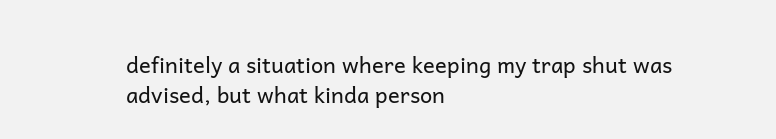definitely a situation where keeping my trap shut was advised, but what kinda person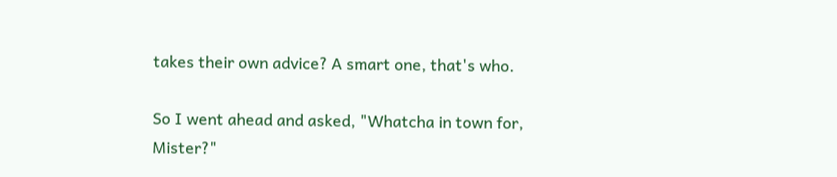takes their own advice? A smart one, that's who.

So I went ahead and asked, "Whatcha in town for, Mister?"